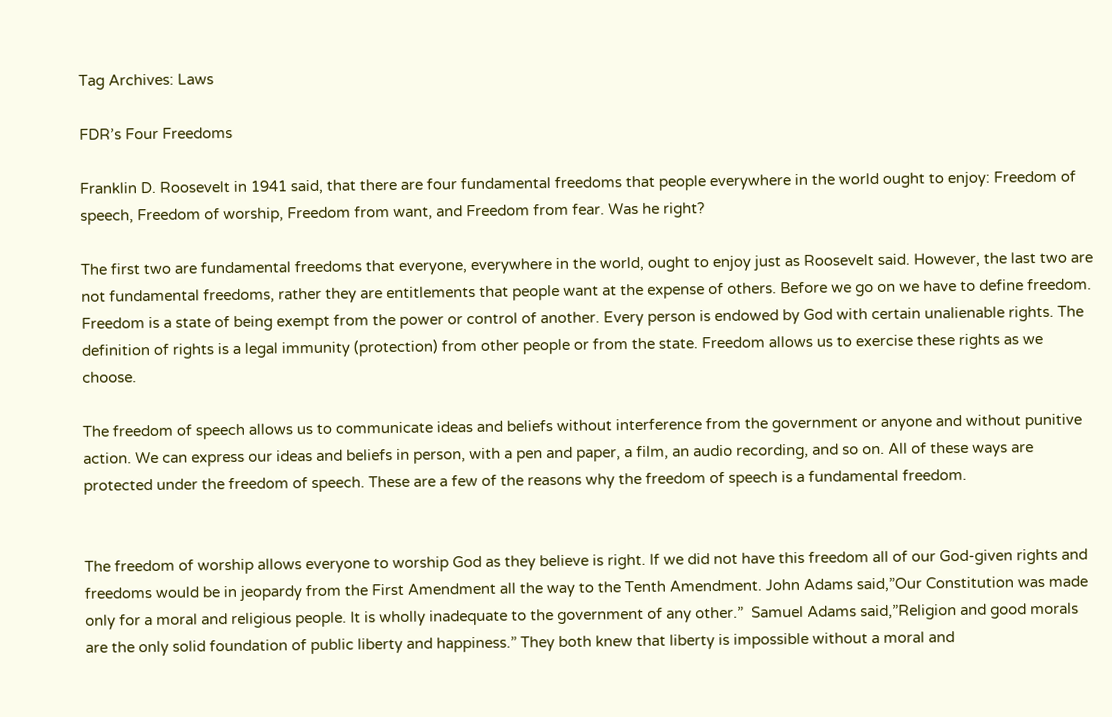Tag Archives: Laws

FDR’s Four Freedoms

Franklin D. Roosevelt in 1941 said, that there are four fundamental freedoms that people everywhere in the world ought to enjoy: Freedom of speech, Freedom of worship, Freedom from want, and Freedom from fear. Was he right?

The first two are fundamental freedoms that everyone, everywhere in the world, ought to enjoy just as Roosevelt said. However, the last two are not fundamental freedoms, rather they are entitlements that people want at the expense of others. Before we go on we have to define freedom. Freedom is a state of being exempt from the power or control of another. Every person is endowed by God with certain unalienable rights. The definition of rights is a legal immunity (protection) from other people or from the state. Freedom allows us to exercise these rights as we choose.

The freedom of speech allows us to communicate ideas and beliefs without interference from the government or anyone and without punitive action. We can express our ideas and beliefs in person, with a pen and paper, a film, an audio recording, and so on. All of these ways are protected under the freedom of speech. These are a few of the reasons why the freedom of speech is a fundamental freedom.


The freedom of worship allows everyone to worship God as they believe is right. If we did not have this freedom all of our God-given rights and freedoms would be in jeopardy from the First Amendment all the way to the Tenth Amendment. John Adams said,”Our Constitution was made only for a moral and religious people. It is wholly inadequate to the government of any other.”  Samuel Adams said,”Religion and good morals are the only solid foundation of public liberty and happiness.” They both knew that liberty is impossible without a moral and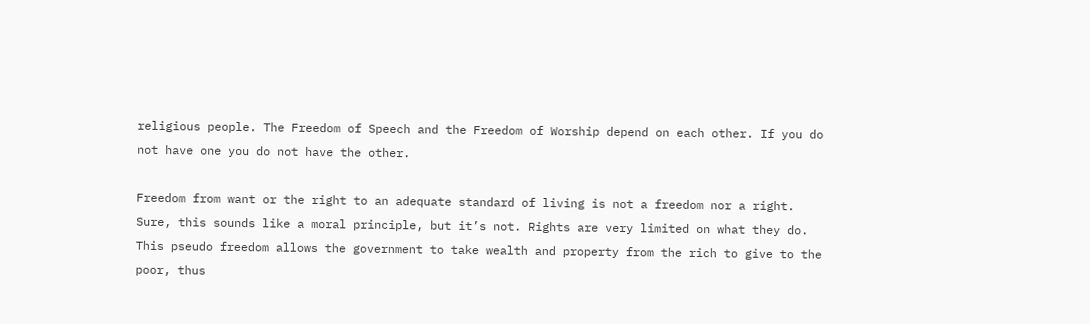religious people. The Freedom of Speech and the Freedom of Worship depend on each other. If you do not have one you do not have the other.

Freedom from want or the right to an adequate standard of living is not a freedom nor a right. Sure, this sounds like a moral principle, but it’s not. Rights are very limited on what they do. This pseudo freedom allows the government to take wealth and property from the rich to give to the poor, thus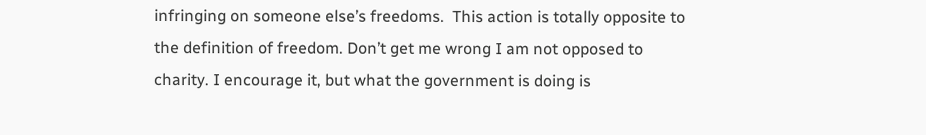infringing on someone else’s freedoms.  This action is totally opposite to the definition of freedom. Don’t get me wrong I am not opposed to charity. I encourage it, but what the government is doing is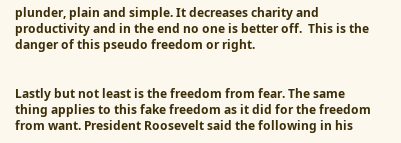plunder, plain and simple. It decreases charity and productivity and in the end no one is better off.  This is the danger of this pseudo freedom or right.


Lastly but not least is the freedom from fear. The same thing applies to this fake freedom as it did for the freedom from want. President Roosevelt said the following in his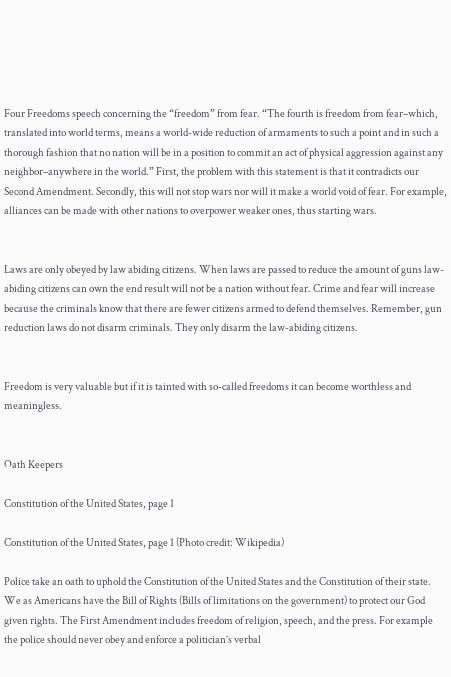Four Freedoms speech concerning the “freedom” from fear. “The fourth is freedom from fear–which, translated into world terms, means a world-wide reduction of armaments to such a point and in such a thorough fashion that no nation will be in a position to commit an act of physical aggression against any neighbor–anywhere in the world.” First, the problem with this statement is that it contradicts our Second Amendment. Secondly, this will not stop wars nor will it make a world void of fear. For example, alliances can be made with other nations to overpower weaker ones, thus starting wars.


Laws are only obeyed by law abiding citizens. When laws are passed to reduce the amount of guns law-abiding citizens can own the end result will not be a nation without fear. Crime and fear will increase because the criminals know that there are fewer citizens armed to defend themselves. Remember, gun reduction laws do not disarm criminals. They only disarm the law-abiding citizens.


Freedom is very valuable but if it is tainted with so-called freedoms it can become worthless and meaningless.


Oath Keepers

Constitution of the United States, page 1

Constitution of the United States, page 1 (Photo credit: Wikipedia)

Police take an oath to uphold the Constitution of the United States and the Constitution of their state. We as Americans have the Bill of Rights (Bills of limitations on the government) to protect our God given rights. The First Amendment includes freedom of religion, speech, and the press. For example the police should never obey and enforce a politician’s verbal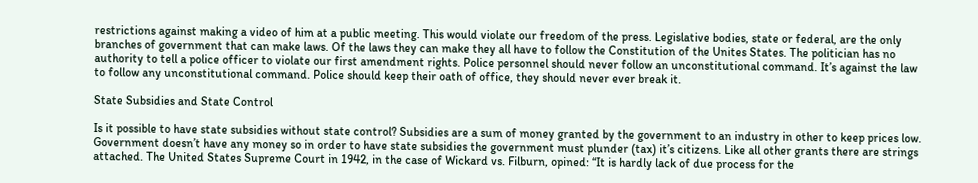restrictions against making a video of him at a public meeting. This would violate our freedom of the press. Legislative bodies, state or federal, are the only branches of government that can make laws. Of the laws they can make they all have to follow the Constitution of the Unites States. The politician has no authority to tell a police officer to violate our first amendment rights. Police personnel should never follow an unconstitutional command. It’s against the law to follow any unconstitutional command. Police should keep their oath of office, they should never ever break it.

State Subsidies and State Control

Is it possible to have state subsidies without state control? Subsidies are a sum of money granted by the government to an industry in other to keep prices low. Government doesn’t have any money so in order to have state subsidies the government must plunder (tax) it’s citizens. Like all other grants there are strings attached. The United States Supreme Court in 1942, in the case of Wickard vs. Filburn, opined: “It is hardly lack of due process for the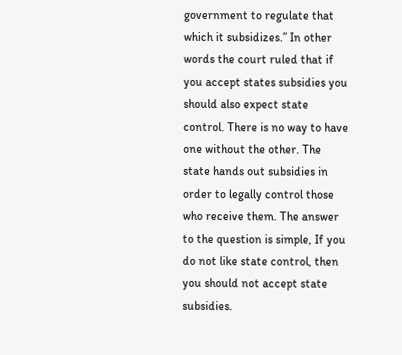government to regulate that which it subsidizes.” In other words the court ruled that if you accept states subsidies you should also expect state control. There is no way to have one without the other. The state hands out subsidies in order to legally control those who receive them. The answer to the question is simple, If you do not like state control, then you should not accept state subsidies.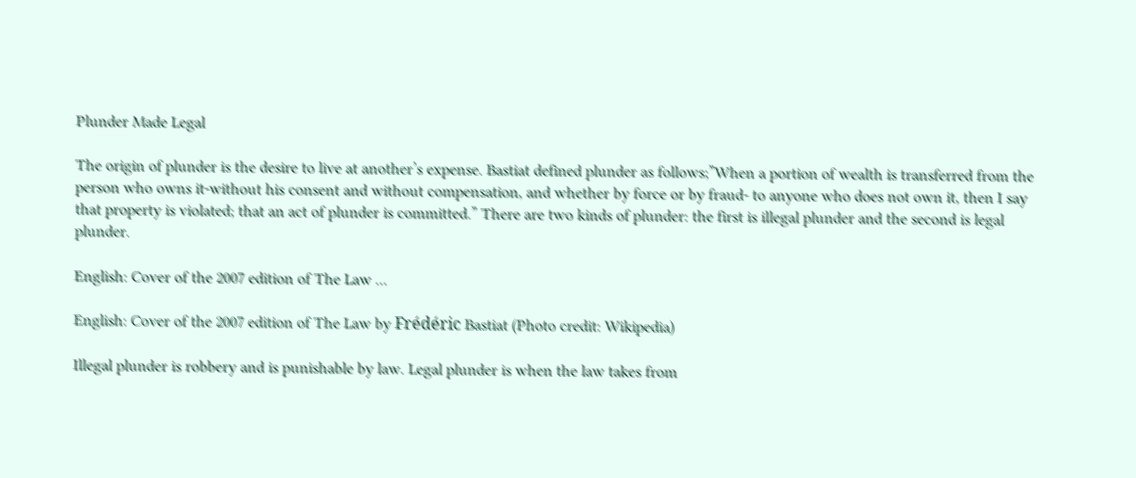Plunder Made Legal

The origin of plunder is the desire to live at another’s expense. Bastiat defined plunder as follows;”When a portion of wealth is transferred from the person who owns it-without his consent and without compensation, and whether by force or by fraud- to anyone who does not own it, then I say that property is violated; that an act of plunder is committed.” There are two kinds of plunder: the first is illegal plunder and the second is legal plunder.

English: Cover of the 2007 edition of The Law ...

English: Cover of the 2007 edition of The Law by Frédéric Bastiat (Photo credit: Wikipedia)

Illegal plunder is robbery and is punishable by law. Legal plunder is when the law takes from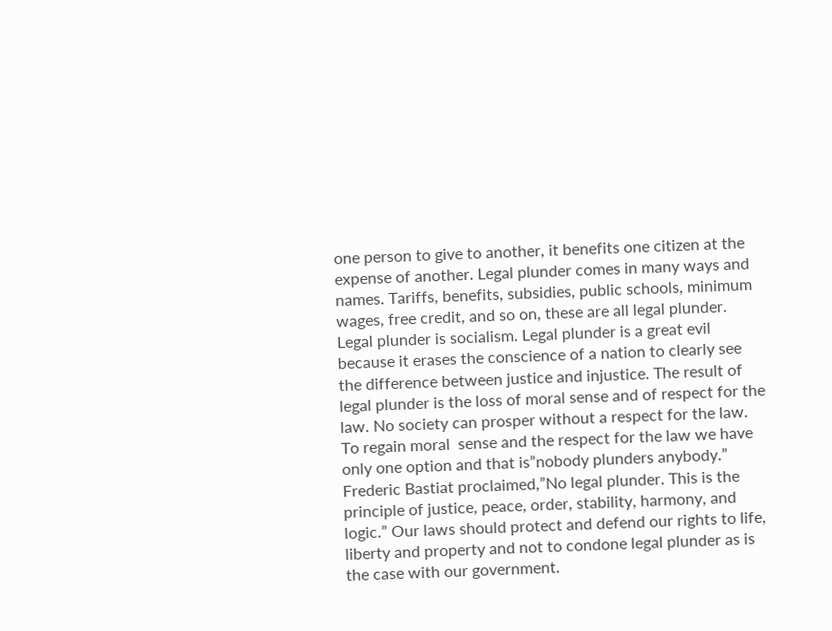one person to give to another, it benefits one citizen at the expense of another. Legal plunder comes in many ways and names. Tariffs, benefits, subsidies, public schools, minimum wages, free credit, and so on, these are all legal plunder. Legal plunder is socialism. Legal plunder is a great evil because it erases the conscience of a nation to clearly see the difference between justice and injustice. The result of legal plunder is the loss of moral sense and of respect for the law. No society can prosper without a respect for the law. To regain moral  sense and the respect for the law we have only one option and that is”nobody plunders anybody.” Frederic Bastiat proclaimed,”No legal plunder. This is the principle of justice, peace, order, stability, harmony, and logic.” Our laws should protect and defend our rights to life, liberty and property and not to condone legal plunder as is the case with our government.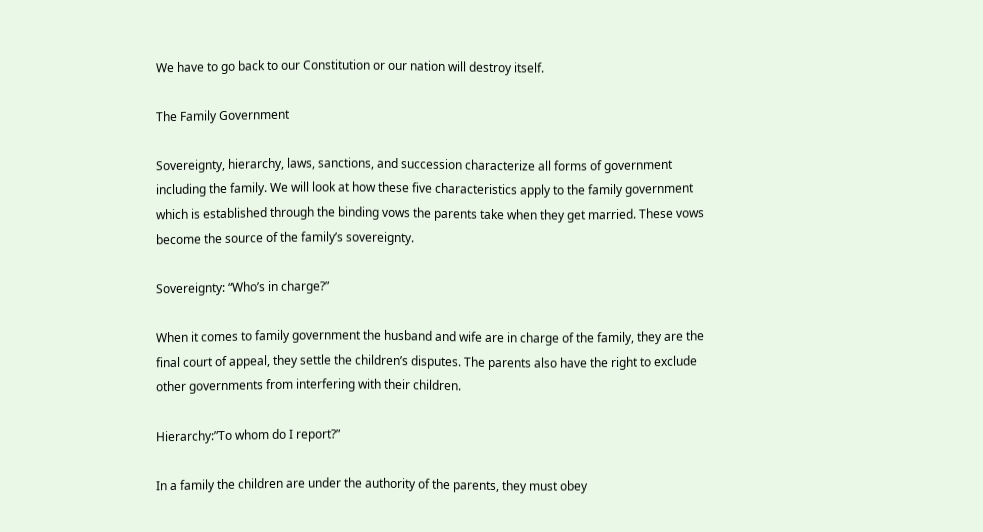We have to go back to our Constitution or our nation will destroy itself.

The Family Government

Sovereignty, hierarchy, laws, sanctions, and succession characterize all forms of government including the family. We will look at how these five characteristics apply to the family government which is established through the binding vows the parents take when they get married. These vows become the source of the family’s sovereignty.

Sovereignty: “Who’s in charge?”

When it comes to family government the husband and wife are in charge of the family, they are the final court of appeal, they settle the children’s disputes. The parents also have the right to exclude other governments from interfering with their children.

Hierarchy:”To whom do I report?”

In a family the children are under the authority of the parents, they must obey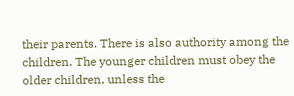their parents. There is also authority among the children. The younger children must obey the older children, unless the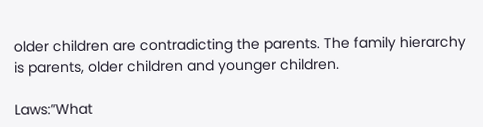older children are contradicting the parents. The family hierarchy is parents, older children and younger children.

Laws:”What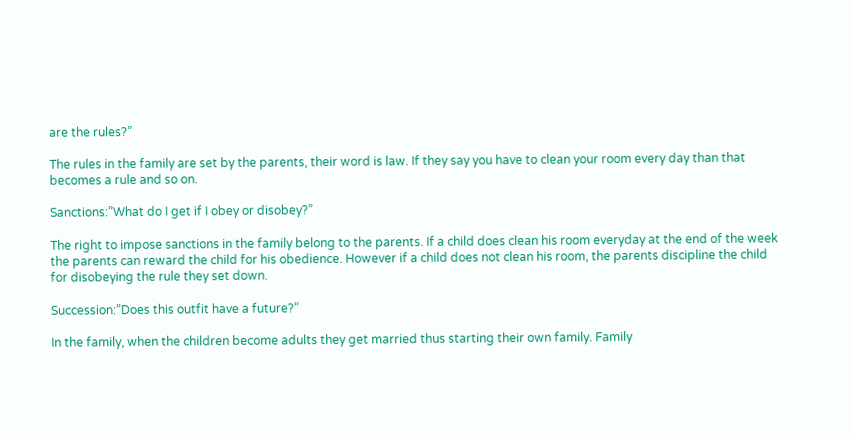are the rules?”

The rules in the family are set by the parents, their word is law. If they say you have to clean your room every day than that becomes a rule and so on.

Sanctions:”What do I get if I obey or disobey?”

The right to impose sanctions in the family belong to the parents. If a child does clean his room everyday at the end of the week the parents can reward the child for his obedience. However if a child does not clean his room, the parents discipline the child for disobeying the rule they set down.

Succession:”Does this outfit have a future?”

In the family, when the children become adults they get married thus starting their own family. Family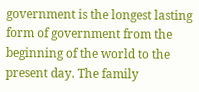government is the longest lasting form of government from the beginning of the world to the present day. The family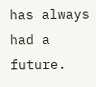has always had a future.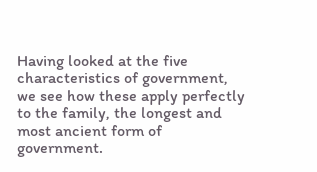Having looked at the five characteristics of government, we see how these apply perfectly to the family, the longest and most ancient form of government.